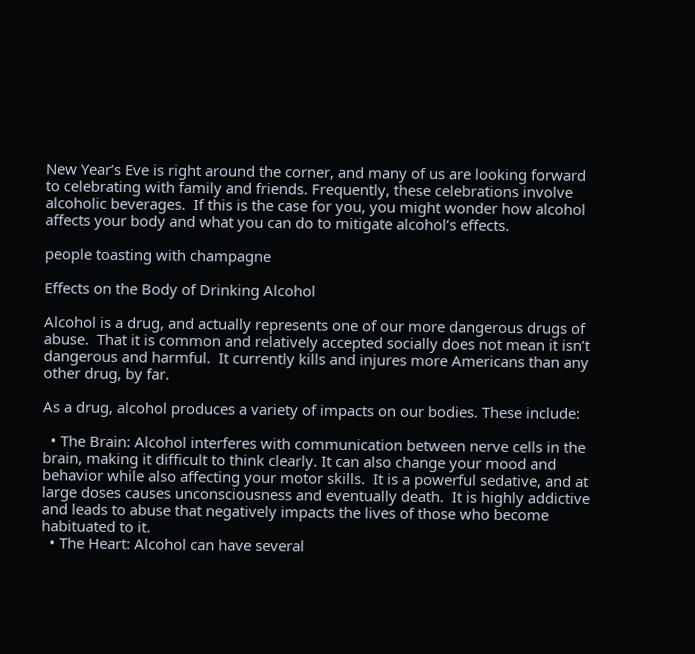New Year’s Eve is right around the corner, and many of us are looking forward to celebrating with family and friends. Frequently, these celebrations involve alcoholic beverages.  If this is the case for you, you might wonder how alcohol affects your body and what you can do to mitigate alcohol’s effects.

people toasting with champagne

Effects on the Body of Drinking Alcohol

Alcohol is a drug, and actually represents one of our more dangerous drugs of abuse.  That it is common and relatively accepted socially does not mean it isn’t dangerous and harmful.  It currently kills and injures more Americans than any other drug, by far.

As a drug, alcohol produces a variety of impacts on our bodies. These include:

  • The Brain: Alcohol interferes with communication between nerve cells in the brain, making it difficult to think clearly. It can also change your mood and behavior while also affecting your motor skills.  It is a powerful sedative, and at large doses causes unconsciousness and eventually death.  It is highly addictive and leads to abuse that negatively impacts the lives of those who become habituated to it.
  • The Heart: Alcohol can have several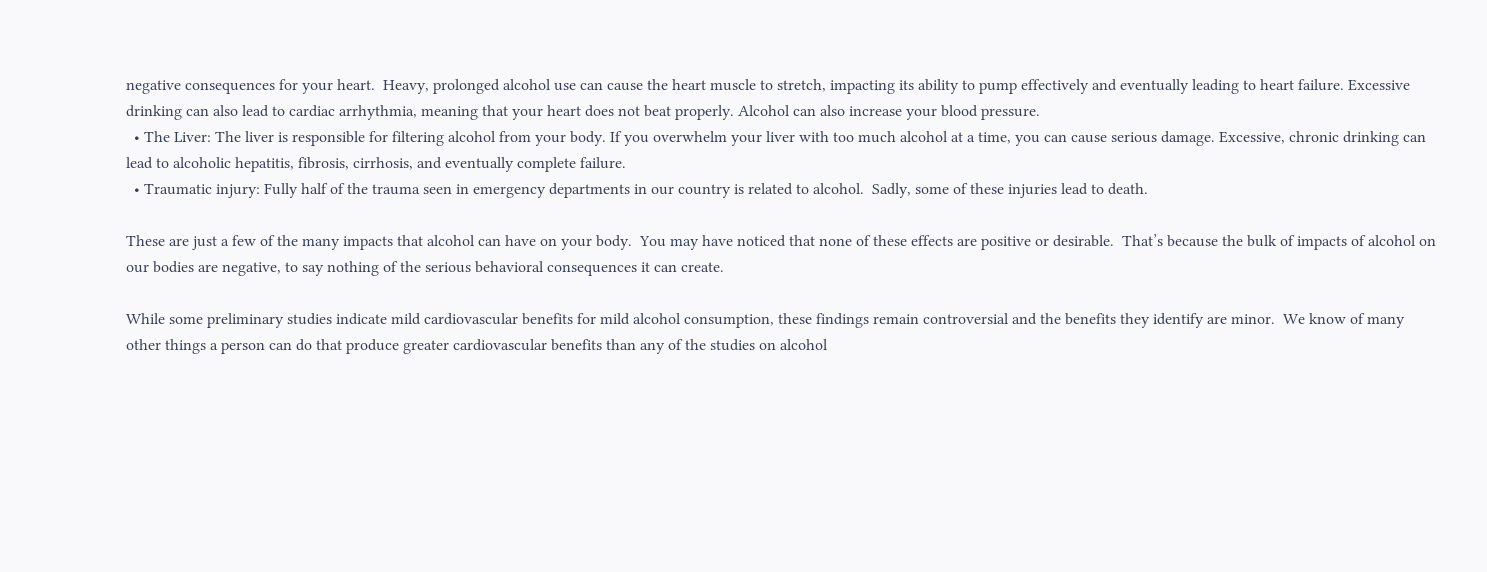negative consequences for your heart.  Heavy, prolonged alcohol use can cause the heart muscle to stretch, impacting its ability to pump effectively and eventually leading to heart failure. Excessive drinking can also lead to cardiac arrhythmia, meaning that your heart does not beat properly. Alcohol can also increase your blood pressure.
  • The Liver: The liver is responsible for filtering alcohol from your body. If you overwhelm your liver with too much alcohol at a time, you can cause serious damage. Excessive, chronic drinking can lead to alcoholic hepatitis, fibrosis, cirrhosis, and eventually complete failure.
  • Traumatic injury: Fully half of the trauma seen in emergency departments in our country is related to alcohol.  Sadly, some of these injuries lead to death.

These are just a few of the many impacts that alcohol can have on your body.  You may have noticed that none of these effects are positive or desirable.  That’s because the bulk of impacts of alcohol on our bodies are negative, to say nothing of the serious behavioral consequences it can create.

While some preliminary studies indicate mild cardiovascular benefits for mild alcohol consumption, these findings remain controversial and the benefits they identify are minor.  We know of many other things a person can do that produce greater cardiovascular benefits than any of the studies on alcohol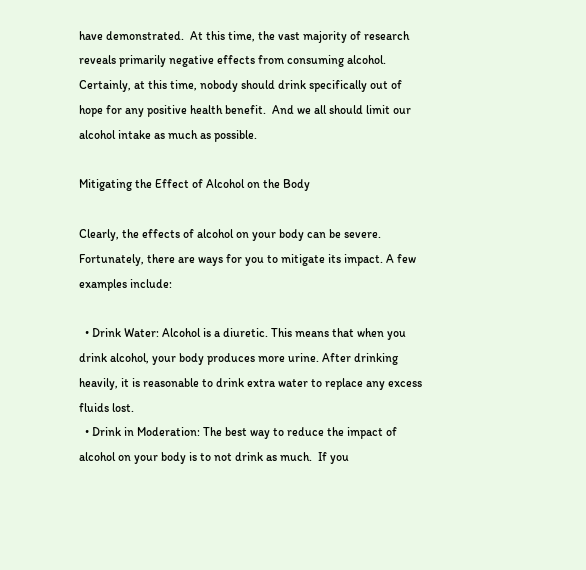have demonstrated.  At this time, the vast majority of research reveals primarily negative effects from consuming alcohol.  Certainly, at this time, nobody should drink specifically out of hope for any positive health benefit.  And we all should limit our alcohol intake as much as possible.

Mitigating the Effect of Alcohol on the Body

Clearly, the effects of alcohol on your body can be severe. Fortunately, there are ways for you to mitigate its impact. A few examples include:

  • Drink Water: Alcohol is a diuretic. This means that when you drink alcohol, your body produces more urine. After drinking heavily, it is reasonable to drink extra water to replace any excess fluids lost.
  • Drink in Moderation: The best way to reduce the impact of alcohol on your body is to not drink as much.  If you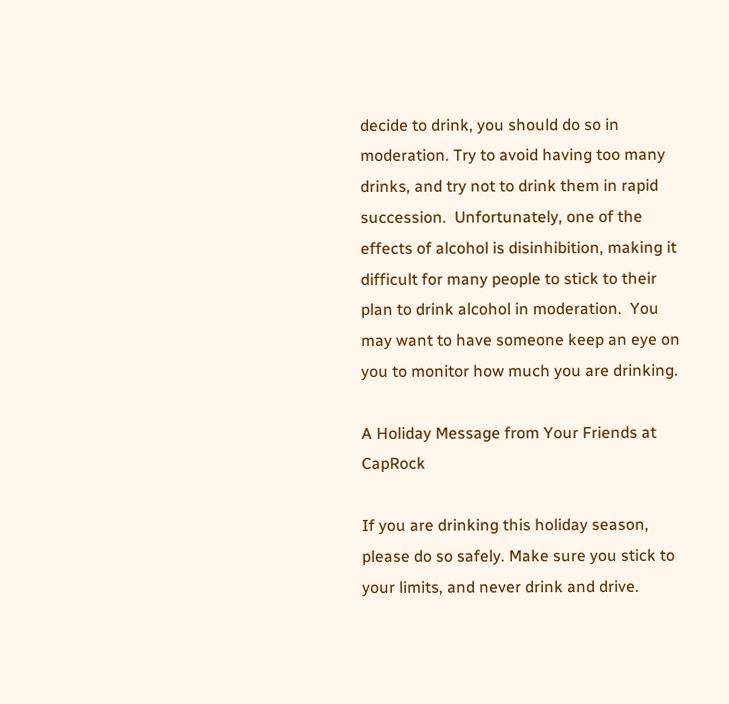decide to drink, you should do so in moderation. Try to avoid having too many drinks, and try not to drink them in rapid succession.  Unfortunately, one of the effects of alcohol is disinhibition, making it difficult for many people to stick to their plan to drink alcohol in moderation.  You may want to have someone keep an eye on you to monitor how much you are drinking.

A Holiday Message from Your Friends at CapRock

If you are drinking this holiday season, please do so safely. Make sure you stick to your limits, and never drink and drive.